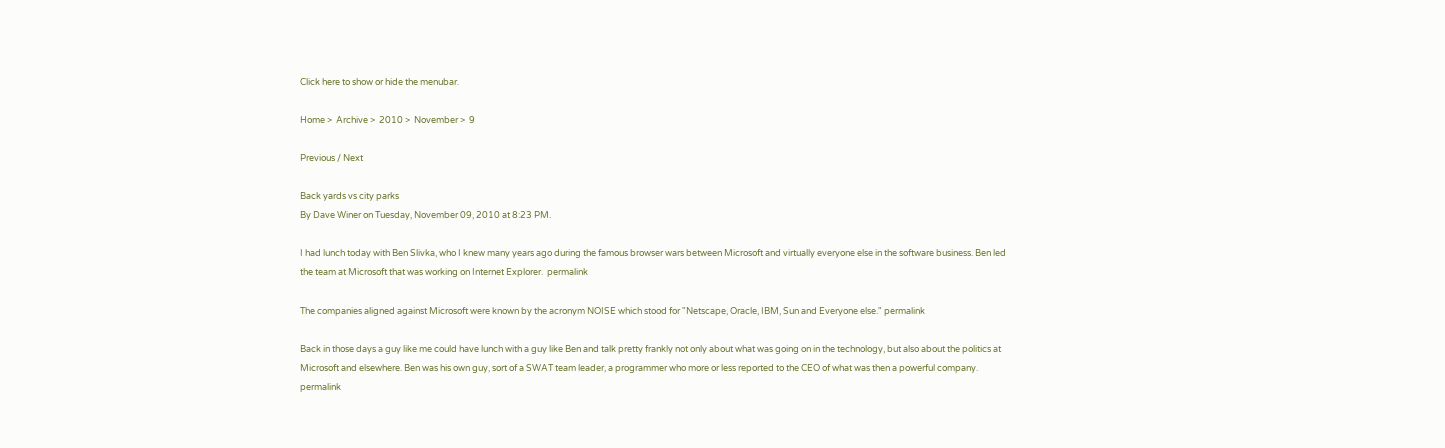Click here to show or hide the menubar.

Home >  Archive >  2010 >  November >  9

Previous / Next

Back yards vs city parks
By Dave Winer on Tuesday, November 09, 2010 at 8:23 PM.

I had lunch today with Ben Slivka, who I knew many years ago during the famous browser wars between Microsoft and virtually everyone else in the software business. Ben led the team at Microsoft that was working on Internet Explorer.  permalink

The companies aligned against Microsoft were known by the acronym NOISE which stood for "Netscape, Oracle, IBM, Sun and Everyone else." permalink

Back in those days a guy like me could have lunch with a guy like Ben and talk pretty frankly not only about what was going on in the technology, but also about the politics at Microsoft and elsewhere. Ben was his own guy, sort of a SWAT team leader, a programmer who more or less reported to the CEO of what was then a powerful company. permalink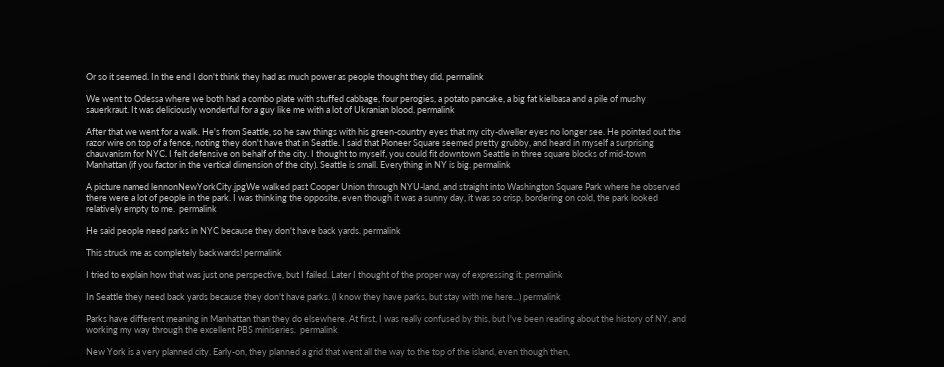Or so it seemed. In the end I don't think they had as much power as people thought they did. permalink

We went to Odessa where we both had a combo plate with stuffed cabbage, four perogies, a potato pancake, a big fat kielbasa and a pile of mushy sauerkraut. It was deliciously wonderful for a guy like me with a lot of Ukranian blood. permalink

After that we went for a walk. He's from Seattle, so he saw things with his green-country eyes that my city-dweller eyes no longer see. He pointed out the razor wire on top of a fence, noting they don't have that in Seattle. I said that Pioneer Square seemed pretty grubby, and heard in myself a surprising chauvanism for NYC. I felt defensive on behalf of the city. I thought to myself, you could fit downtown Seattle in three square blocks of mid-town Manhattan (if you factor in the vertical dimension of the city). Seattle is small. Everything in NY is big. permalink

A picture named lennonNewYorkCity.jpgWe walked past Cooper Union through NYU-land, and straight into Washington Square Park where he observed there were a lot of people in the park. I was thinking the opposite, even though it was a sunny day, it was so crisp, bordering on cold, the park looked relatively empty to me.  permalink

He said people need parks in NYC because they don't have back yards. permalink

This struck me as completely backwards! permalink

I tried to explain how that was just one perspective, but I failed. Later I thought of the proper way of expressing it. permalink

In Seattle they need back yards because they don't have parks. (I know they have parks, but stay with me here...) permalink

Parks have different meaning in Manhattan than they do elsewhere. At first, I was really confused by this, but I've been reading about the history of NY, and working my way through the excellent PBS miniseries.  permalink

New York is a very planned city. Early-on, they planned a grid that went all the way to the top of the island, even though then,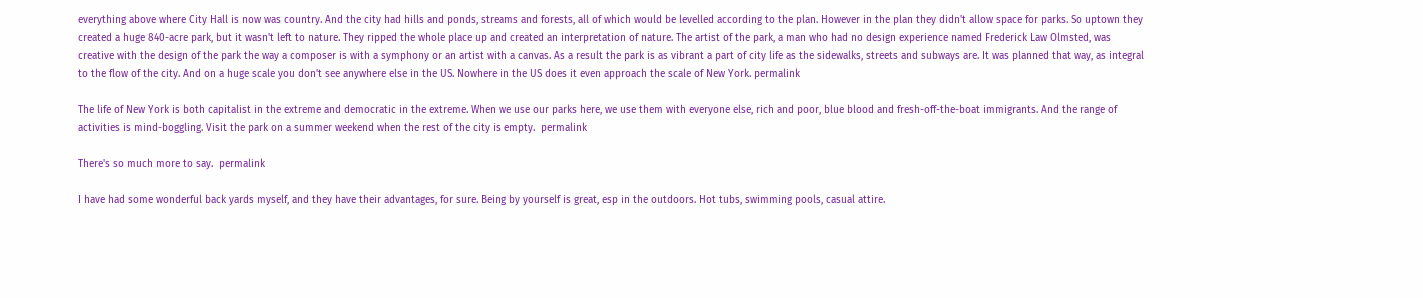everything above where City Hall is now was country. And the city had hills and ponds, streams and forests, all of which would be levelled according to the plan. However in the plan they didn't allow space for parks. So uptown they created a huge 840-acre park, but it wasn't left to nature. They ripped the whole place up and created an interpretation of nature. The artist of the park, a man who had no design experience named Frederick Law Olmsted, was creative with the design of the park the way a composer is with a symphony or an artist with a canvas. As a result the park is as vibrant a part of city life as the sidewalks, streets and subways are. It was planned that way, as integral to the flow of the city. And on a huge scale you don't see anywhere else in the US. Nowhere in the US does it even approach the scale of New York. permalink

The life of New York is both capitalist in the extreme and democratic in the extreme. When we use our parks here, we use them with everyone else, rich and poor, blue blood and fresh-off-the-boat immigrants. And the range of activities is mind-boggling. Visit the park on a summer weekend when the rest of the city is empty.  permalink

There's so much more to say.  permalink

I have had some wonderful back yards myself, and they have their advantages, for sure. Being by yourself is great, esp in the outdoors. Hot tubs, swimming pools, casual attire.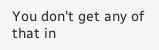You don't get any of that in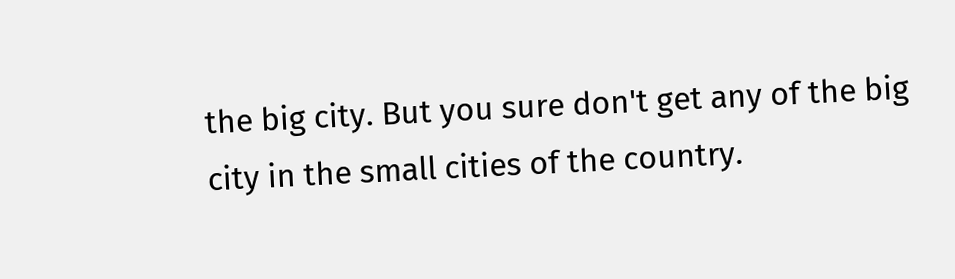the big city. But you sure don't get any of the big city in the small cities of the country.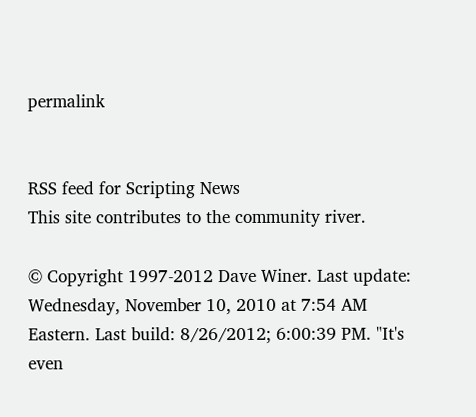permalink


RSS feed for Scripting News
This site contributes to the community river.

© Copyright 1997-2012 Dave Winer. Last update: Wednesday, November 10, 2010 at 7:54 AM Eastern. Last build: 8/26/2012; 6:00:39 PM. "It's even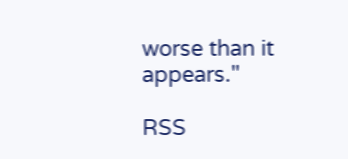worse than it appears."

RSS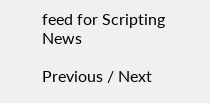feed for Scripting News

Previous / Next